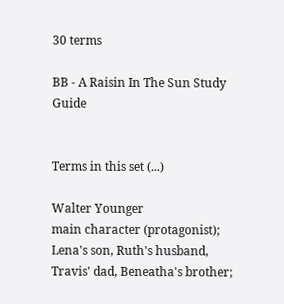30 terms

BB - A Raisin In The Sun Study Guide


Terms in this set (...)

Walter Younger
main character (protagonist); Lena's son, Ruth's husband, Travis' dad, Beneatha's brother;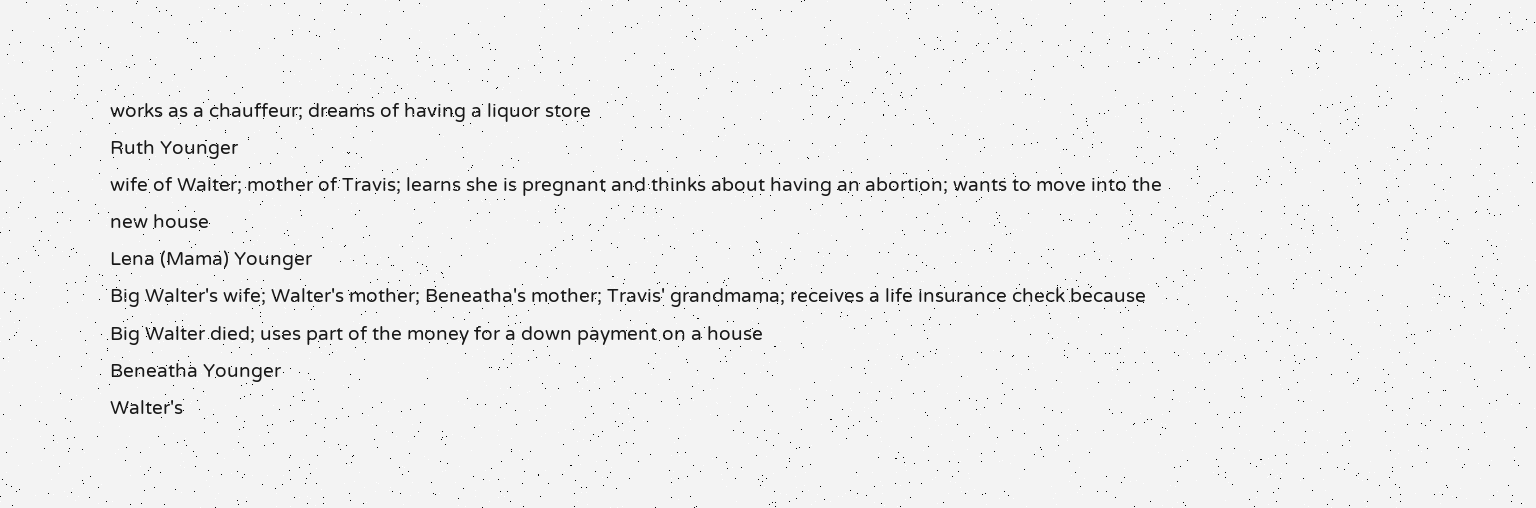works as a chauffeur; dreams of having a liquor store
Ruth Younger
wife of Walter; mother of Travis; learns she is pregnant and thinks about having an abortion; wants to move into the new house
Lena (Mama) Younger
Big Walter's wife; Walter's mother; Beneatha's mother; Travis' grandmama; receives a life insurance check because Big Walter died; uses part of the money for a down payment on a house
Beneatha Younger
Walter's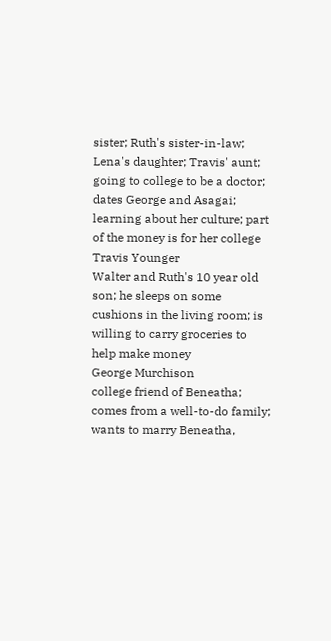sister; Ruth's sister-in-law; Lena's daughter; Travis' aunt; going to college to be a doctor; dates George and Asagai; learning about her culture; part of the money is for her college
Travis Younger
Walter and Ruth's 10 year old son; he sleeps on some cushions in the living room; is willing to carry groceries to help make money
George Murchison
college friend of Beneatha; comes from a well-to-do family; wants to marry Beneatha,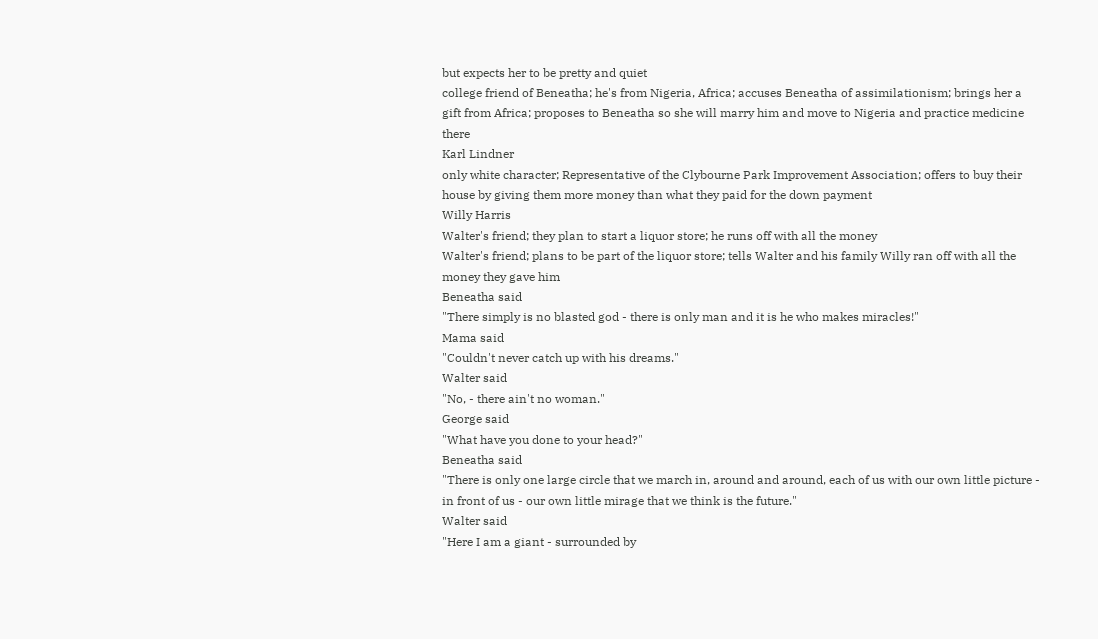but expects her to be pretty and quiet
college friend of Beneatha; he's from Nigeria, Africa; accuses Beneatha of assimilationism; brings her a gift from Africa; proposes to Beneatha so she will marry him and move to Nigeria and practice medicine there
Karl Lindner
only white character; Representative of the Clybourne Park Improvement Association; offers to buy their house by giving them more money than what they paid for the down payment
Willy Harris
Walter's friend; they plan to start a liquor store; he runs off with all the money
Walter's friend; plans to be part of the liquor store; tells Walter and his family Willy ran off with all the money they gave him
Beneatha said
"There simply is no blasted god - there is only man and it is he who makes miracles!"
Mama said
"Couldn't never catch up with his dreams."
Walter said
"No, - there ain't no woman."
George said
"What have you done to your head?"
Beneatha said
"There is only one large circle that we march in, around and around, each of us with our own little picture - in front of us - our own little mirage that we think is the future."
Walter said
"Here I am a giant - surrounded by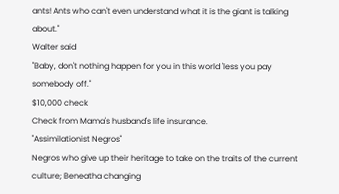ants! Ants who can't even understand what it is the giant is talking about."
Walter said
"Baby, don't nothing happen for you in this world 'less you pay somebody off."
$10,000 check
Check from Mama's husband's life insurance.
"Assimilationist Negros"
Negros who give up their heritage to take on the traits of the current culture; Beneatha changing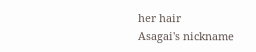her hair
Asagai's nickname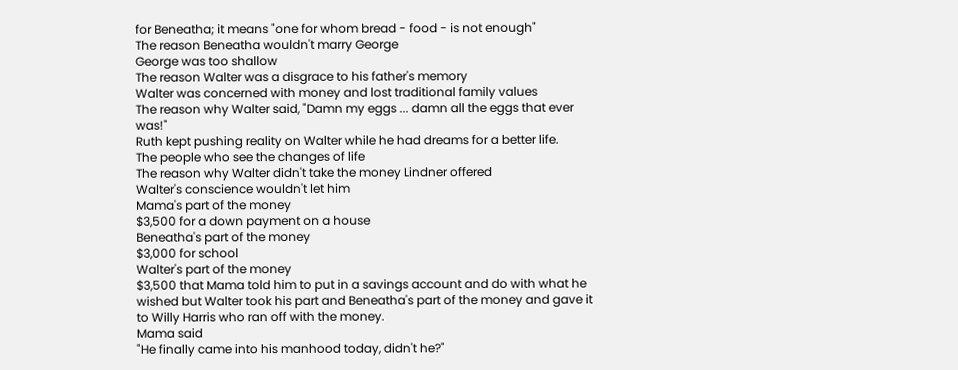for Beneatha; it means "one for whom bread - food - is not enough"
The reason Beneatha wouldn't marry George
George was too shallow
The reason Walter was a disgrace to his father's memory
Walter was concerned with money and lost traditional family values
The reason why Walter said, "Damn my eggs ... damn all the eggs that ever was!"
Ruth kept pushing reality on Walter while he had dreams for a better life.
The people who see the changes of life
The reason why Walter didn't take the money Lindner offered
Walter's conscience wouldn't let him
Mama's part of the money
$3,500 for a down payment on a house
Beneatha's part of the money
$3,000 for school
Walter's part of the money
$3,500 that Mama told him to put in a savings account and do with what he wished but Walter took his part and Beneatha's part of the money and gave it to Willy Harris who ran off with the money.
Mama said
"He finally came into his manhood today, didn't he?"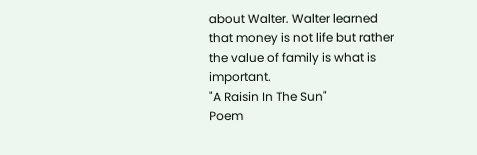about Walter. Walter learned that money is not life but rather the value of family is what is important.
"A Raisin In The Sun"
Poem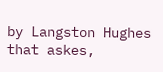by Langston Hughes that askes,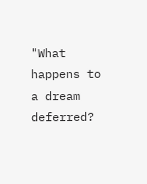"What happens to a dream deferred?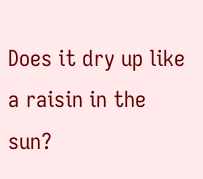Does it dry up like a raisin in the sun?